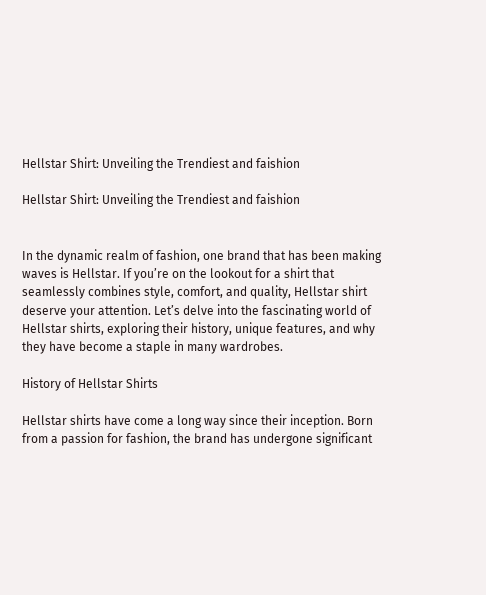Hellstar Shirt: Unveiling the Trendiest and faishion

Hellstar Shirt: Unveiling the Trendiest and faishion


In the dynamic realm of fashion, one brand that has been making waves is Hellstar. If you’re on the lookout for a shirt that seamlessly combines style, comfort, and quality, Hellstar shirt deserve your attention. Let’s delve into the fascinating world of Hellstar shirts, exploring their history, unique features, and why they have become a staple in many wardrobes.

History of Hellstar Shirts

Hellstar shirts have come a long way since their inception. Born from a passion for fashion, the brand has undergone significant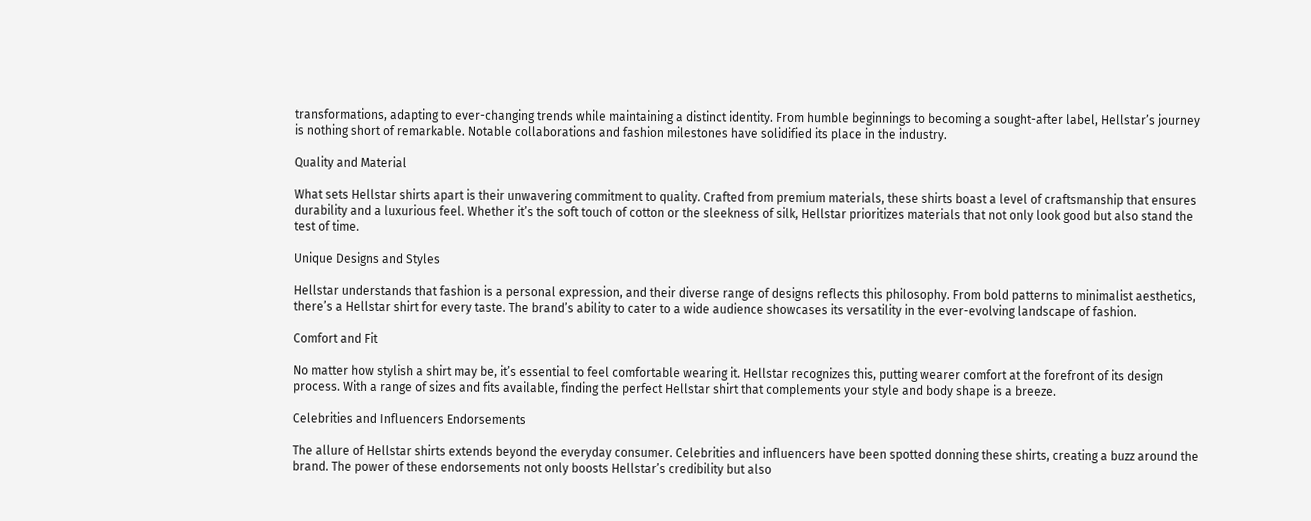transformations, adapting to ever-changing trends while maintaining a distinct identity. From humble beginnings to becoming a sought-after label, Hellstar’s journey is nothing short of remarkable. Notable collaborations and fashion milestones have solidified its place in the industry.

Quality and Material

What sets Hellstar shirts apart is their unwavering commitment to quality. Crafted from premium materials, these shirts boast a level of craftsmanship that ensures durability and a luxurious feel. Whether it’s the soft touch of cotton or the sleekness of silk, Hellstar prioritizes materials that not only look good but also stand the test of time.

Unique Designs and Styles

Hellstar understands that fashion is a personal expression, and their diverse range of designs reflects this philosophy. From bold patterns to minimalist aesthetics, there’s a Hellstar shirt for every taste. The brand’s ability to cater to a wide audience showcases its versatility in the ever-evolving landscape of fashion.

Comfort and Fit

No matter how stylish a shirt may be, it’s essential to feel comfortable wearing it. Hellstar recognizes this, putting wearer comfort at the forefront of its design process. With a range of sizes and fits available, finding the perfect Hellstar shirt that complements your style and body shape is a breeze.

Celebrities and Influencers Endorsements

The allure of Hellstar shirts extends beyond the everyday consumer. Celebrities and influencers have been spotted donning these shirts, creating a buzz around the brand. The power of these endorsements not only boosts Hellstar’s credibility but also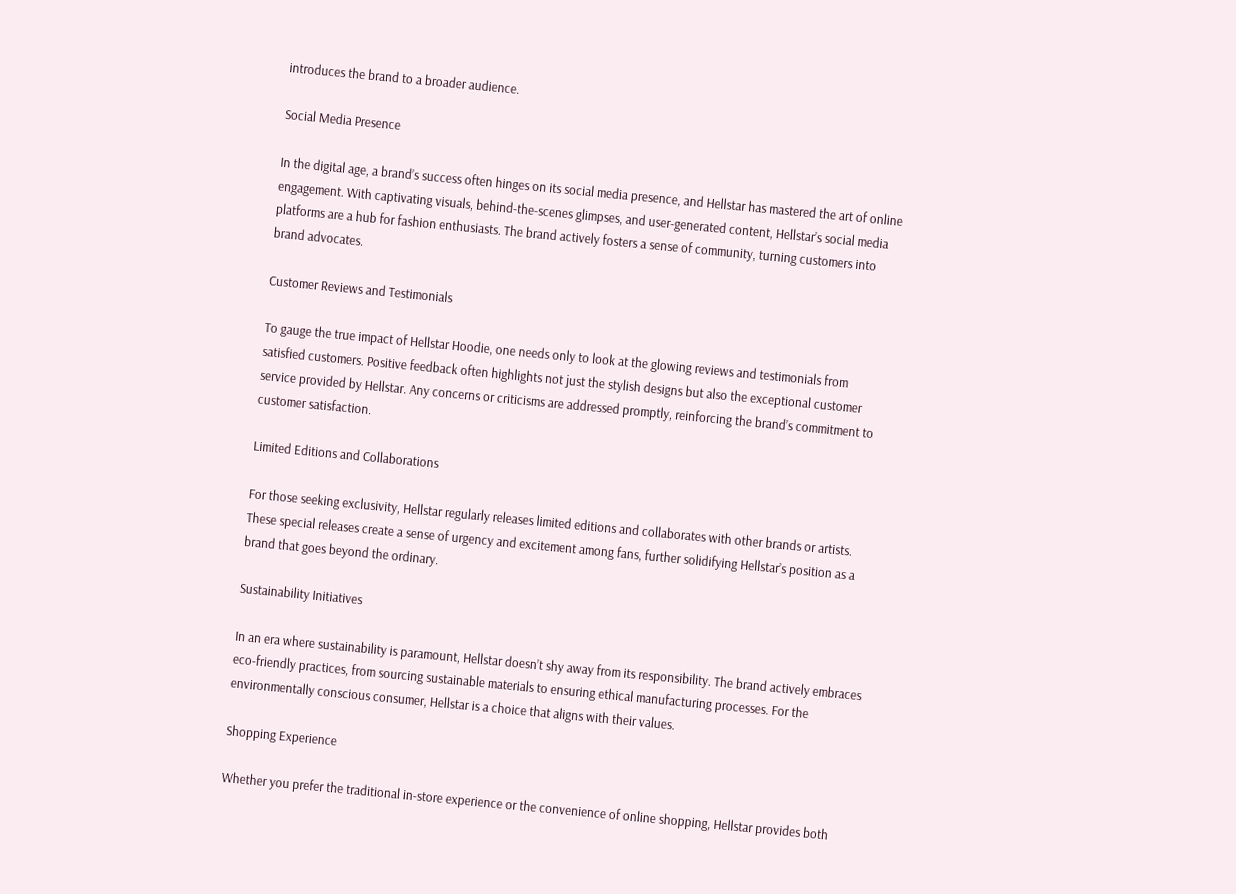introduces the brand to a broader audience.

Social Media Presence

In the digital age, a brand’s success often hinges on its social media presence, and Hellstar has mastered the art of online engagement. With captivating visuals, behind-the-scenes glimpses, and user-generated content, Hellstar’s social media platforms are a hub for fashion enthusiasts. The brand actively fosters a sense of community, turning customers into brand advocates.

Customer Reviews and Testimonials

To gauge the true impact of Hellstar Hoodie, one needs only to look at the glowing reviews and testimonials from satisfied customers. Positive feedback often highlights not just the stylish designs but also the exceptional customer service provided by Hellstar. Any concerns or criticisms are addressed promptly, reinforcing the brand’s commitment to customer satisfaction.

Limited Editions and Collaborations

For those seeking exclusivity, Hellstar regularly releases limited editions and collaborates with other brands or artists. These special releases create a sense of urgency and excitement among fans, further solidifying Hellstar’s position as a brand that goes beyond the ordinary.

Sustainability Initiatives

In an era where sustainability is paramount, Hellstar doesn’t shy away from its responsibility. The brand actively embraces eco-friendly practices, from sourcing sustainable materials to ensuring ethical manufacturing processes. For the environmentally conscious consumer, Hellstar is a choice that aligns with their values.

Shopping Experience

Whether you prefer the traditional in-store experience or the convenience of online shopping, Hellstar provides both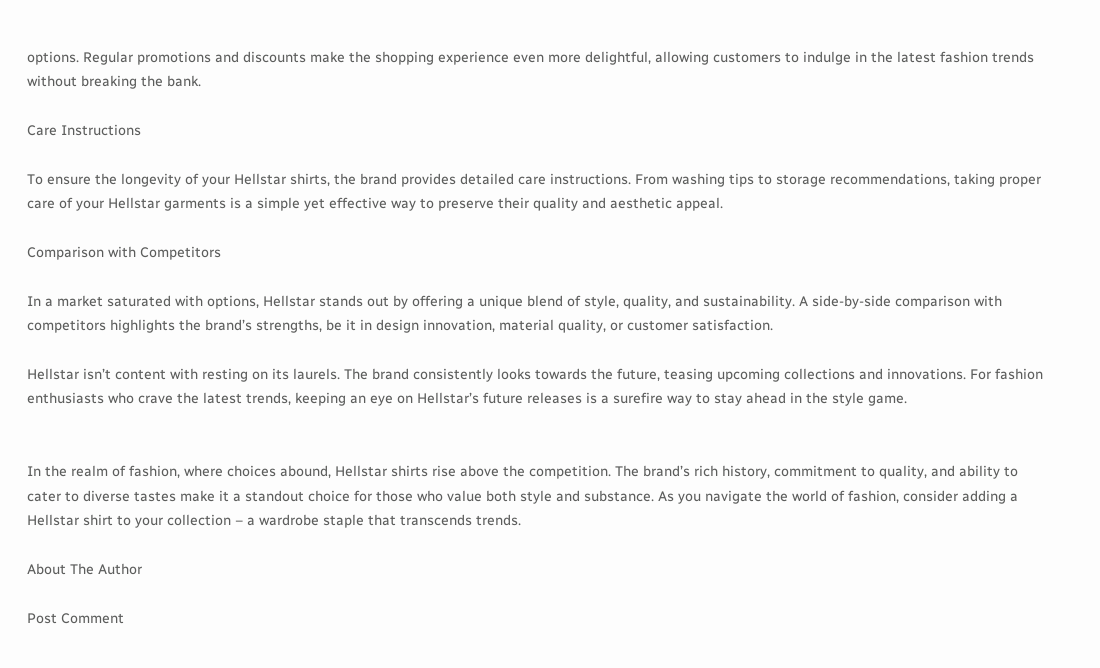options. Regular promotions and discounts make the shopping experience even more delightful, allowing customers to indulge in the latest fashion trends without breaking the bank.

Care Instructions

To ensure the longevity of your Hellstar shirts, the brand provides detailed care instructions. From washing tips to storage recommendations, taking proper care of your Hellstar garments is a simple yet effective way to preserve their quality and aesthetic appeal.

Comparison with Competitors

In a market saturated with options, Hellstar stands out by offering a unique blend of style, quality, and sustainability. A side-by-side comparison with competitors highlights the brand’s strengths, be it in design innovation, material quality, or customer satisfaction.

Hellstar isn’t content with resting on its laurels. The brand consistently looks towards the future, teasing upcoming collections and innovations. For fashion enthusiasts who crave the latest trends, keeping an eye on Hellstar’s future releases is a surefire way to stay ahead in the style game.


In the realm of fashion, where choices abound, Hellstar shirts rise above the competition. The brand’s rich history, commitment to quality, and ability to cater to diverse tastes make it a standout choice for those who value both style and substance. As you navigate the world of fashion, consider adding a Hellstar shirt to your collection – a wardrobe staple that transcends trends.

About The Author

Post Comment